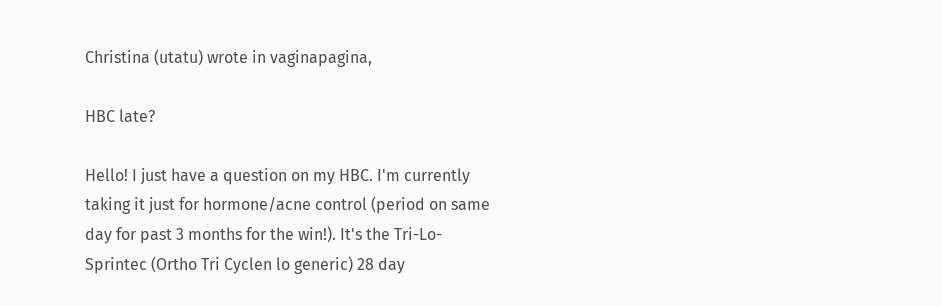Christina (utatu) wrote in vaginapagina,

HBC late?

Hello! I just have a question on my HBC. I'm currently taking it just for hormone/acne control (period on same day for past 3 months for the win!). It's the Tri-Lo-Sprintec (Ortho Tri Cyclen lo generic) 28 day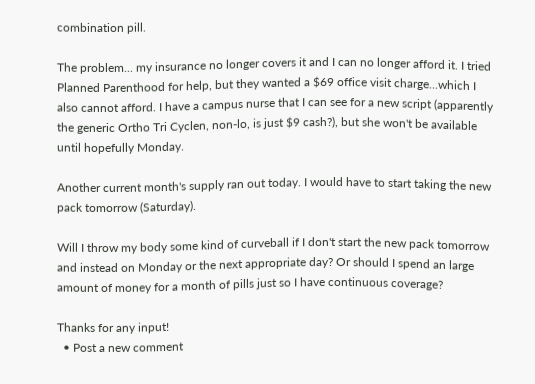combination pill.

The problem... my insurance no longer covers it and I can no longer afford it. I tried Planned Parenthood for help, but they wanted a $69 office visit charge...which I also cannot afford. I have a campus nurse that I can see for a new script (apparently the generic Ortho Tri Cyclen, non-lo, is just $9 cash?), but she won't be available until hopefully Monday.

Another current month's supply ran out today. I would have to start taking the new pack tomorrow (Saturday).

Will I throw my body some kind of curveball if I don't start the new pack tomorrow and instead on Monday or the next appropriate day? Or should I spend an large amount of money for a month of pills just so I have continuous coverage?

Thanks for any input!
  • Post a new comment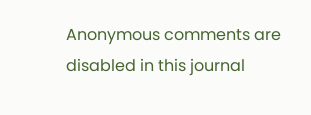Anonymous comments are disabled in this journal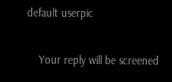default userpic

    Your reply will be screened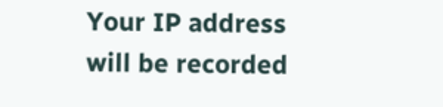Your IP address will be recorded